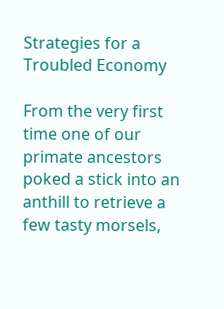Strategies for a Troubled Economy

From the very first time one of our primate ancestors poked a stick into an anthill to retrieve a few tasty morsels,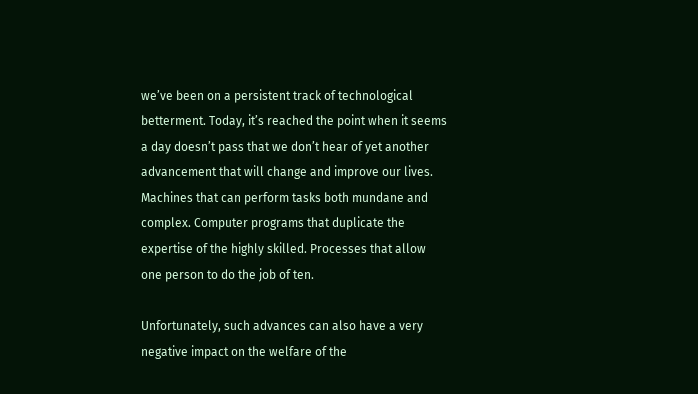we’ve been on a persistent track of technological betterment. Today, it’s reached the point when it seems a day doesn’t pass that we don’t hear of yet another advancement that will change and improve our lives. Machines that can perform tasks both mundane and complex. Computer programs that duplicate the expertise of the highly skilled. Processes that allow one person to do the job of ten.

Unfortunately, such advances can also have a very negative impact on the welfare of the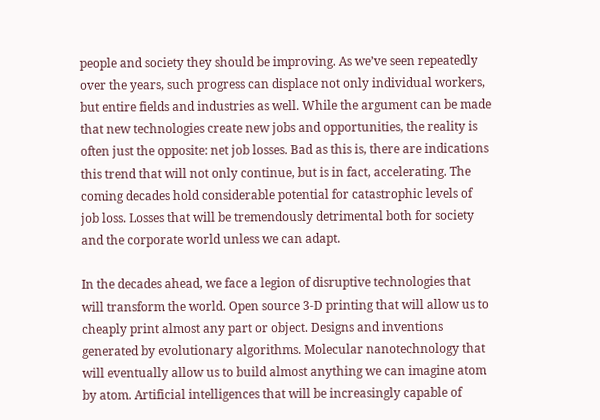people and society they should be improving. As we’ve seen repeatedly over the years, such progress can displace not only individual workers, but entire fields and industries as well. While the argument can be made that new technologies create new jobs and opportunities, the reality is often just the opposite: net job losses. Bad as this is, there are indications this trend that will not only continue, but is in fact, accelerating. The coming decades hold considerable potential for catastrophic levels of job loss. Losses that will be tremendously detrimental both for society and the corporate world unless we can adapt.

In the decades ahead, we face a legion of disruptive technologies that will transform the world. Open source 3-D printing that will allow us to cheaply print almost any part or object. Designs and inventions generated by evolutionary algorithms. Molecular nanotechnology that will eventually allow us to build almost anything we can imagine atom by atom. Artificial intelligences that will be increasingly capable of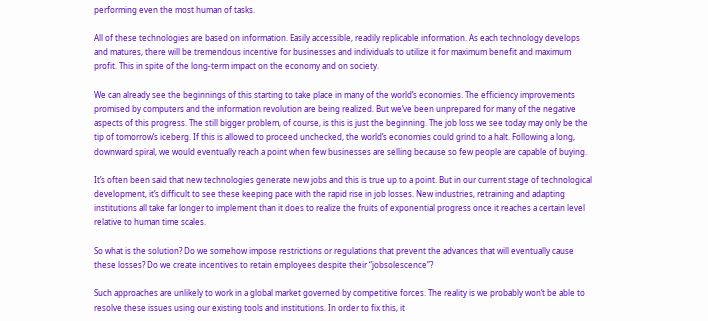performing even the most human of tasks.

All of these technologies are based on information. Easily accessible, readily replicable information. As each technology develops and matures, there will be tremendous incentive for businesses and individuals to utilize it for maximum benefit and maximum profit. This in spite of the long-term impact on the economy and on society.

We can already see the beginnings of this starting to take place in many of the world’s economies. The efficiency improvements promised by computers and the information revolution are being realized. But we’ve been unprepared for many of the negative aspects of this progress. The still bigger problem, of course, is this is just the beginning. The job loss we see today may only be the tip of tomorrow’s iceberg. If this is allowed to proceed unchecked, the world’s economies could grind to a halt. Following a long, downward spiral, we would eventually reach a point when few businesses are selling because so few people are capable of buying.

It’s often been said that new technologies generate new jobs and this is true up to a point. But in our current stage of technological development, it’s difficult to see these keeping pace with the rapid rise in job losses. New industries, retraining and adapting institutions all take far longer to implement than it does to realize the fruits of exponential progress once it reaches a certain level relative to human time scales.

So what is the solution? Do we somehow impose restrictions or regulations that prevent the advances that will eventually cause these losses? Do we create incentives to retain employees despite their “jobsolescence”?

Such approaches are unlikely to work in a global market governed by competitive forces. The reality is we probably won’t be able to resolve these issues using our existing tools and institutions. In order to fix this, it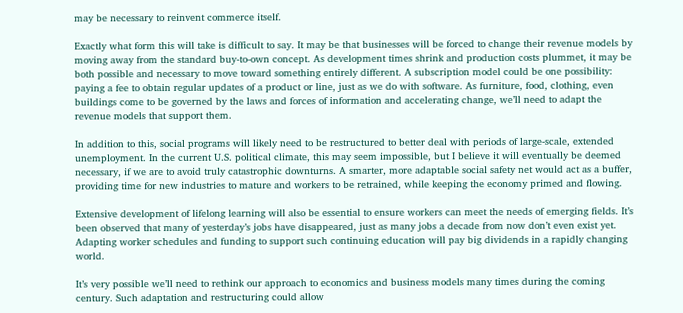may be necessary to reinvent commerce itself.

Exactly what form this will take is difficult to say. It may be that businesses will be forced to change their revenue models by moving away from the standard buy-to-own concept. As development times shrink and production costs plummet, it may be both possible and necessary to move toward something entirely different. A subscription model could be one possibility: paying a fee to obtain regular updates of a product or line, just as we do with software. As furniture, food, clothing, even buildings come to be governed by the laws and forces of information and accelerating change, we’ll need to adapt the revenue models that support them.

In addition to this, social programs will likely need to be restructured to better deal with periods of large-scale, extended unemployment. In the current U.S. political climate, this may seem impossible, but I believe it will eventually be deemed necessary, if we are to avoid truly catastrophic downturns. A smarter, more adaptable social safety net would act as a buffer, providing time for new industries to mature and workers to be retrained, while keeping the economy primed and flowing.

Extensive development of lifelong learning will also be essential to ensure workers can meet the needs of emerging fields. It’s been observed that many of yesterday’s jobs have disappeared, just as many jobs a decade from now don’t even exist yet. Adapting worker schedules and funding to support such continuing education will pay big dividends in a rapidly changing world.

It’s very possible we’ll need to rethink our approach to economics and business models many times during the coming century. Such adaptation and restructuring could allow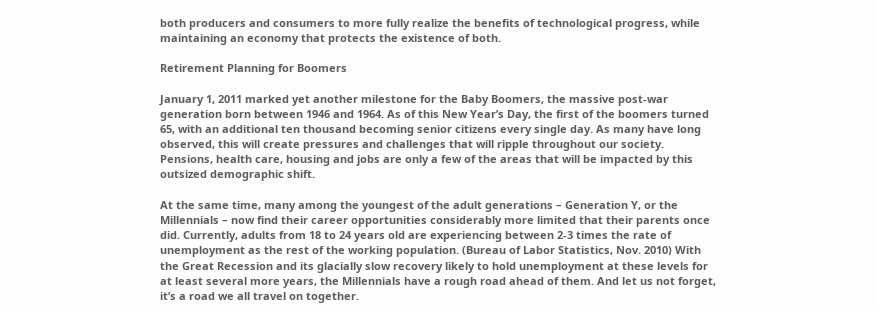both producers and consumers to more fully realize the benefits of technological progress, while maintaining an economy that protects the existence of both.

Retirement Planning for Boomers

January 1, 2011 marked yet another milestone for the Baby Boomers, the massive post-war generation born between 1946 and 1964. As of this New Year’s Day, the first of the boomers turned 65, with an additional ten thousand becoming senior citizens every single day. As many have long observed, this will create pressures and challenges that will ripple throughout our society. Pensions, health care, housing and jobs are only a few of the areas that will be impacted by this outsized demographic shift.

At the same time, many among the youngest of the adult generations – Generation Y, or the Millennials – now find their career opportunities considerably more limited that their parents once did. Currently, adults from 18 to 24 years old are experiencing between 2-3 times the rate of unemployment as the rest of the working population. (Bureau of Labor Statistics, Nov. 2010) With the Great Recession and its glacially slow recovery likely to hold unemployment at these levels for at least several more years, the Millennials have a rough road ahead of them. And let us not forget, it’s a road we all travel on together.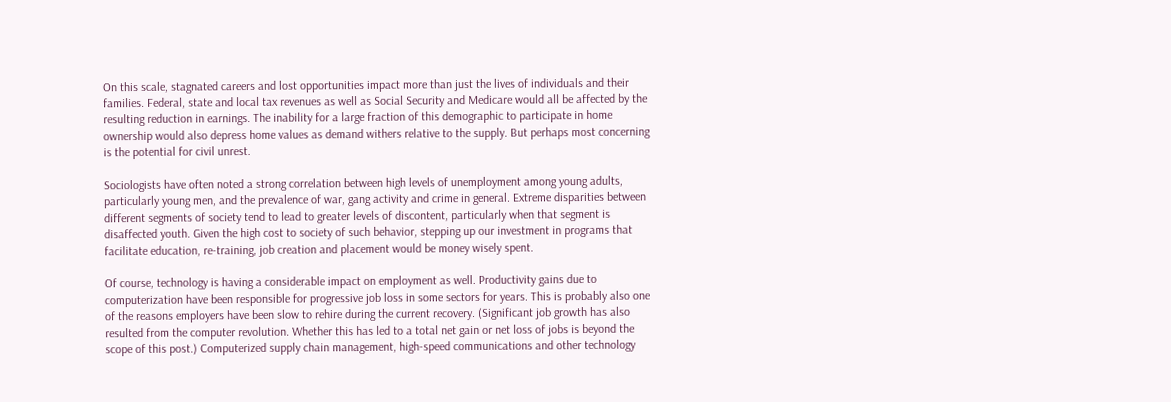On this scale, stagnated careers and lost opportunities impact more than just the lives of individuals and their families. Federal, state and local tax revenues as well as Social Security and Medicare would all be affected by the resulting reduction in earnings. The inability for a large fraction of this demographic to participate in home ownership would also depress home values as demand withers relative to the supply. But perhaps most concerning is the potential for civil unrest.

Sociologists have often noted a strong correlation between high levels of unemployment among young adults, particularly young men, and the prevalence of war, gang activity and crime in general. Extreme disparities between different segments of society tend to lead to greater levels of discontent, particularly when that segment is disaffected youth. Given the high cost to society of such behavior, stepping up our investment in programs that facilitate education, re-training, job creation and placement would be money wisely spent.

Of course, technology is having a considerable impact on employment as well. Productivity gains due to computerization have been responsible for progressive job loss in some sectors for years. This is probably also one of the reasons employers have been slow to rehire during the current recovery. (Significant job growth has also resulted from the computer revolution. Whether this has led to a total net gain or net loss of jobs is beyond the scope of this post.) Computerized supply chain management, high-speed communications and other technology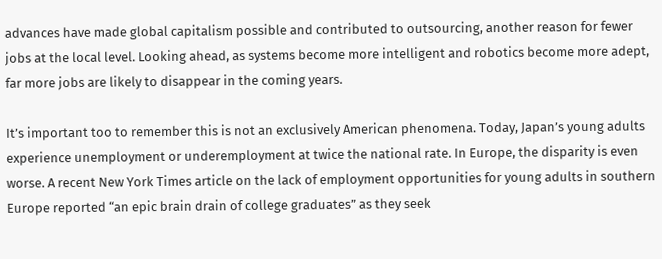advances have made global capitalism possible and contributed to outsourcing, another reason for fewer jobs at the local level. Looking ahead, as systems become more intelligent and robotics become more adept, far more jobs are likely to disappear in the coming years.

It’s important too to remember this is not an exclusively American phenomena. Today, Japan’s young adults experience unemployment or underemployment at twice the national rate. In Europe, the disparity is even worse. A recent New York Times article on the lack of employment opportunities for young adults in southern Europe reported “an epic brain drain of college graduates” as they seek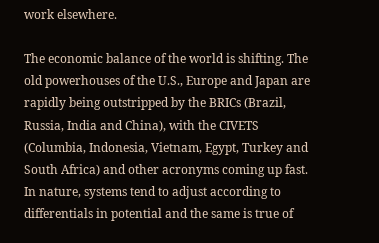work elsewhere.

The economic balance of the world is shifting. The old powerhouses of the U.S., Europe and Japan are rapidly being outstripped by the BRICs (Brazil, Russia, India and China), with the CIVETS (Columbia, Indonesia, Vietnam, Egypt, Turkey and South Africa) and other acronyms coming up fast. In nature, systems tend to adjust according to differentials in potential and the same is true of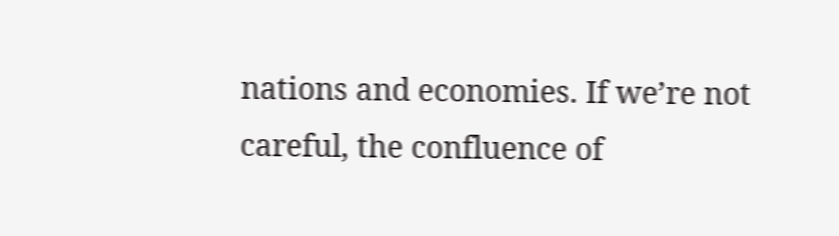nations and economies. If we’re not careful, the confluence of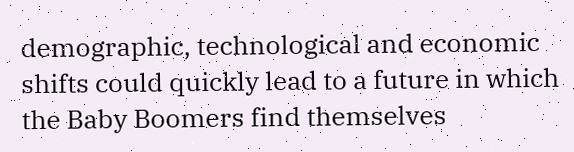demographic, technological and economic shifts could quickly lead to a future in which the Baby Boomers find themselves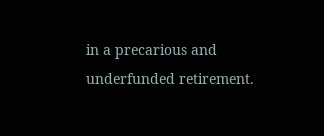in a precarious and underfunded retirement.